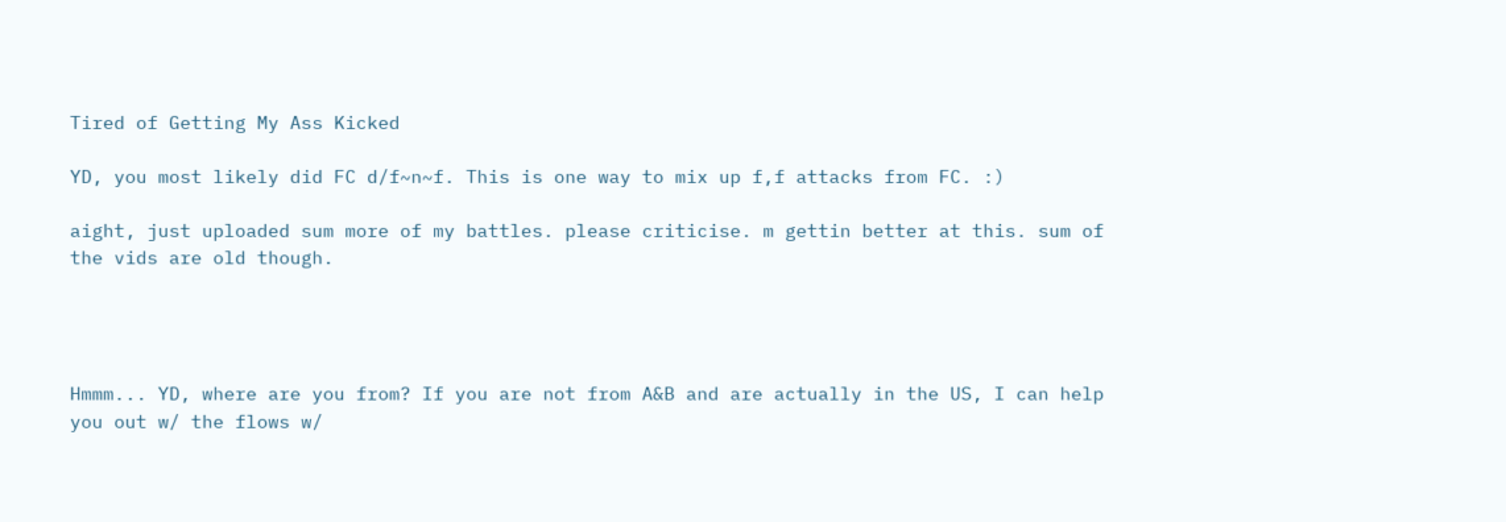Tired of Getting My Ass Kicked

YD, you most likely did FC d/f~n~f. This is one way to mix up f,f attacks from FC. :)

aight, just uploaded sum more of my battles. please criticise. m gettin better at this. sum of the vids are old though.




Hmmm... YD, where are you from? If you are not from A&B and are actually in the US, I can help you out w/ the flows w/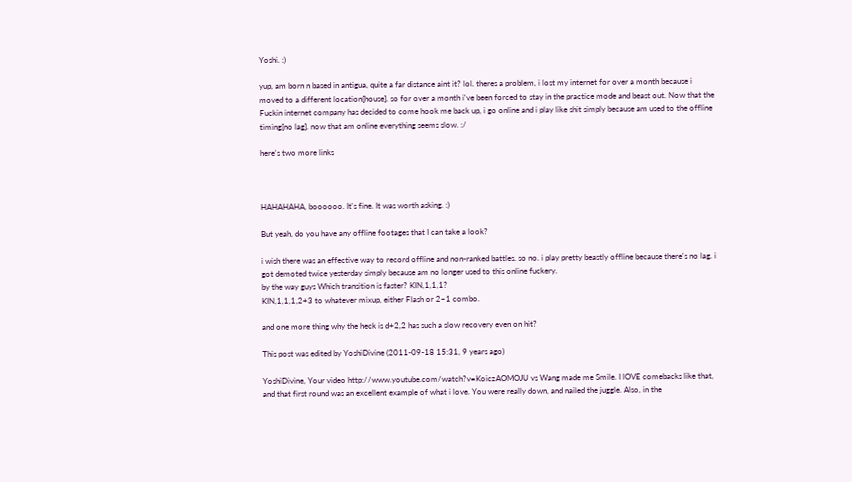Yoshi. :)

yup, am born n based in antigua, quite a far distance aint it? lol. theres a problem, i lost my internet for over a month because i moved to a different location[house]. so for over a month i've been forced to stay in the practice mode and beast out. Now that the Fuckin internet company has decided to come hook me back up, i go online and i play like shit simply because am used to the offline timing[no lag]. now that am online everything seems slow. :/

here's two more links



HAHAHAHA, boooooo. It's fine. It was worth asking. :)

But yeah, do you have any offline footages that I can take a look?

i wish there was an effective way to record offline and non-ranked battles. so no. i play pretty beastly offline because there's no lag. i got demoted twice yesterday simply because am no longer used to this online fuckery.
by the way guys Which transition is faster? KIN,1,1,1?
KIN,1,1,1,2+3 to whatever mixup, either Flash or 2~1 combo.

and one more thing why the heck is d+2,2 has such a slow recovery even on hit?

This post was edited by YoshiDivine (2011-09-18 15:31, 9 years ago)

YoshiDivine, Your video http://www.youtube.com/watch?v=KoiczAOMOJU vs Wang made me Smile. I lOVE comebacks like that, and that first round was an excellent example of what i love. You were really down, and nailed the juggle. Also, in the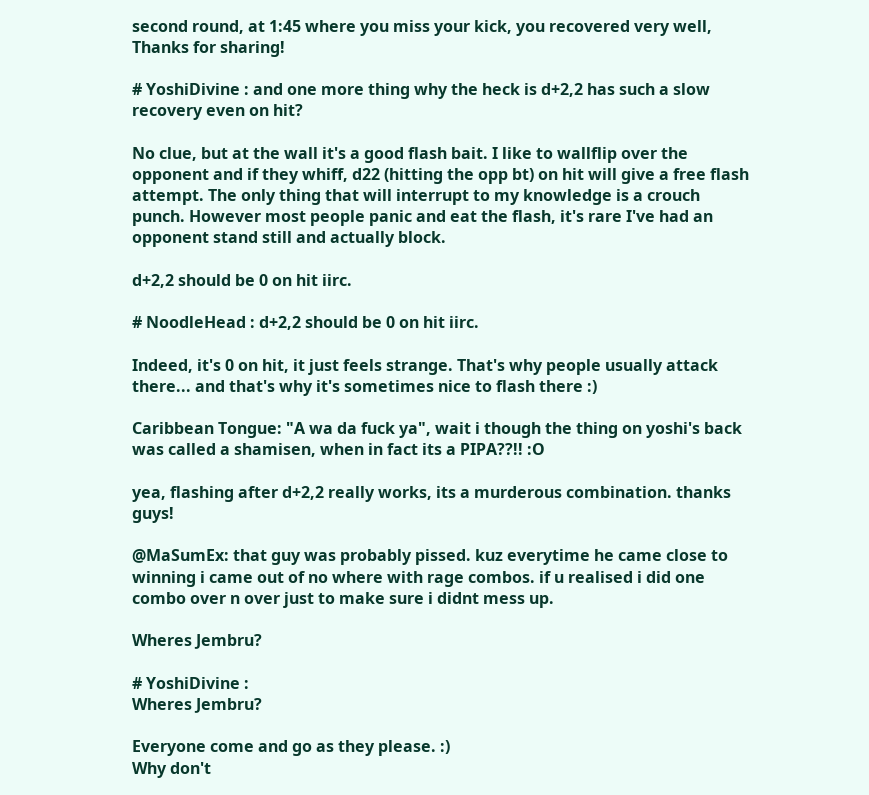second round, at 1:45 where you miss your kick, you recovered very well, Thanks for sharing!

# YoshiDivine : and one more thing why the heck is d+2,2 has such a slow recovery even on hit?

No clue, but at the wall it's a good flash bait. I like to wallflip over the opponent and if they whiff, d22 (hitting the opp bt) on hit will give a free flash attempt. The only thing that will interrupt to my knowledge is a crouch punch. However most people panic and eat the flash, it's rare I've had an opponent stand still and actually block.

d+2,2 should be 0 on hit iirc.

# NoodleHead : d+2,2 should be 0 on hit iirc.

Indeed, it's 0 on hit, it just feels strange. That's why people usually attack there... and that's why it's sometimes nice to flash there :)

Caribbean Tongue: "A wa da fuck ya", wait i though the thing on yoshi's back was called a shamisen, when in fact its a PIPA??!! :O

yea, flashing after d+2,2 really works, its a murderous combination. thanks guys!

@MaSumEx: that guy was probably pissed. kuz everytime he came close to winning i came out of no where with rage combos. if u realised i did one combo over n over just to make sure i didnt mess up.

Wheres Jembru?

# YoshiDivine :
Wheres Jembru?

Everyone come and go as they please. :)
Why don't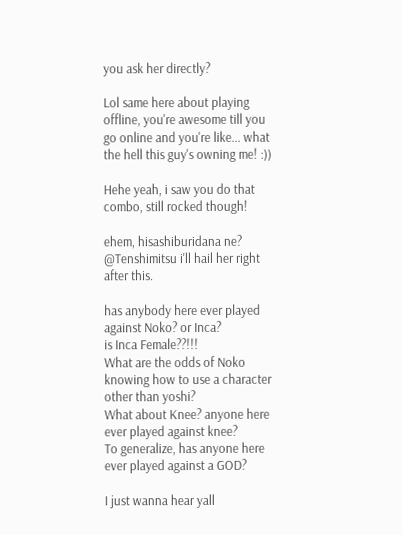you ask her directly?

Lol same here about playing offline, you're awesome till you go online and you're like... what the hell this guy's owning me! :))

Hehe yeah, i saw you do that combo, still rocked though!

ehem, hisashiburidana ne? @Tenshimitsu i'll hail her right after this.

has anybody here ever played against Noko? or Inca?
is Inca Female??!!!
What are the odds of Noko knowing how to use a character other than yoshi?
What about Knee? anyone here ever played against knee?
To generalize, has anyone here ever played against a GOD?

I just wanna hear yall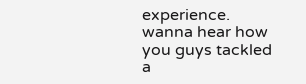experience. wanna hear how you guys tackled a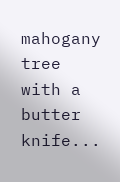mahogany tree with a butter knife...